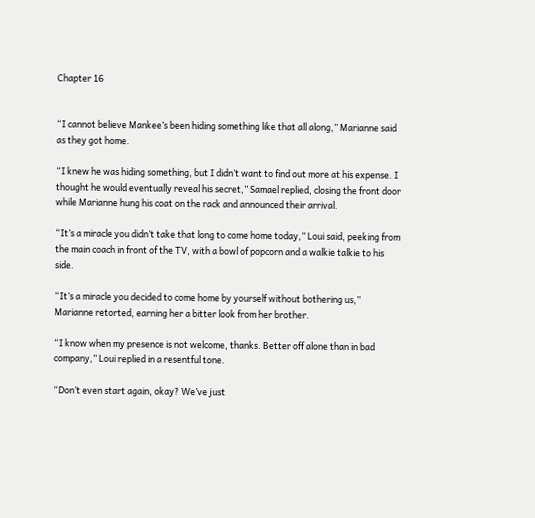Chapter 16


“I cannot believe Mankee’s been hiding something like that all along,” Marianne said as they got home.

“I knew he was hiding something, but I didn’t want to find out more at his expense. I thought he would eventually reveal his secret,” Samael replied, closing the front door while Marianne hung his coat on the rack and announced their arrival.

“It’s a miracle you didn’t take that long to come home today,” Loui said, peeking from the main coach in front of the TV, with a bowl of popcorn and a walkie talkie to his side.

“It’s a miracle you decided to come home by yourself without bothering us,” Marianne retorted, earning her a bitter look from her brother.

“I know when my presence is not welcome, thanks. Better off alone than in bad company,” Loui replied in a resentful tone.

“Don’t even start again, okay? We’ve just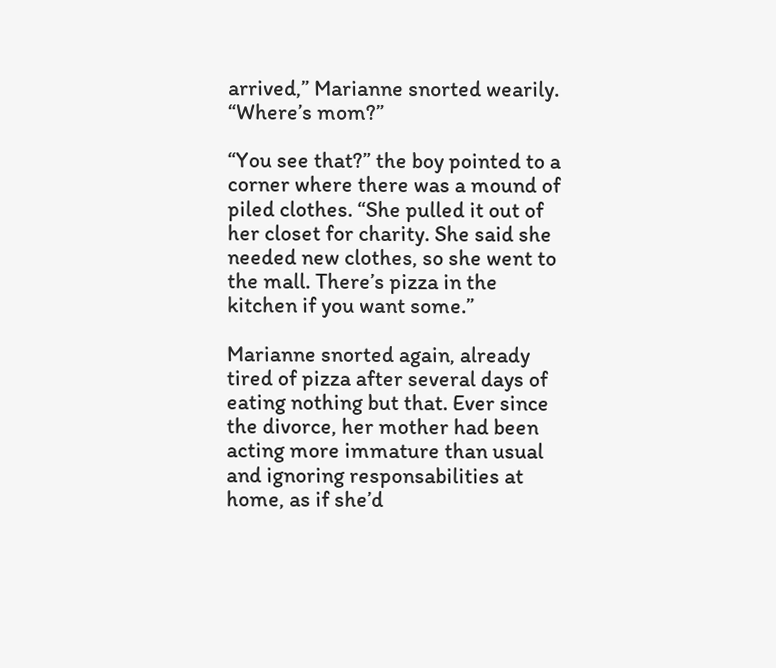arrived,” Marianne snorted wearily. “Where’s mom?”

“You see that?” the boy pointed to a corner where there was a mound of piled clothes. “She pulled it out of her closet for charity. She said she needed new clothes, so she went to the mall. There’s pizza in the kitchen if you want some.”

Marianne snorted again, already tired of pizza after several days of eating nothing but that. Ever since the divorce, her mother had been acting more immature than usual and ignoring responsabilities at home, as if she’d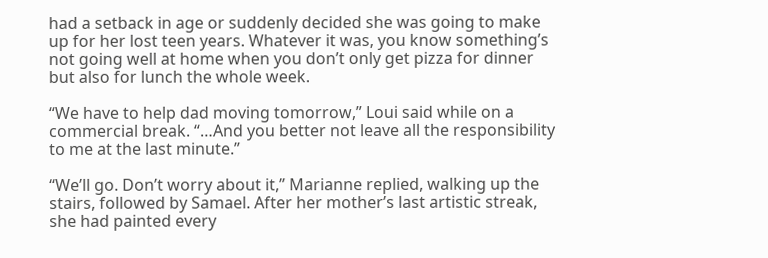had a setback in age or suddenly decided she was going to make up for her lost teen years. Whatever it was, you know something’s not going well at home when you don’t only get pizza for dinner but also for lunch the whole week.

“We have to help dad moving tomorrow,” Loui said while on a commercial break. “…And you better not leave all the responsibility to me at the last minute.”

“We’ll go. Don’t worry about it,” Marianne replied, walking up the stairs, followed by Samael. After her mother’s last artistic streak, she had painted every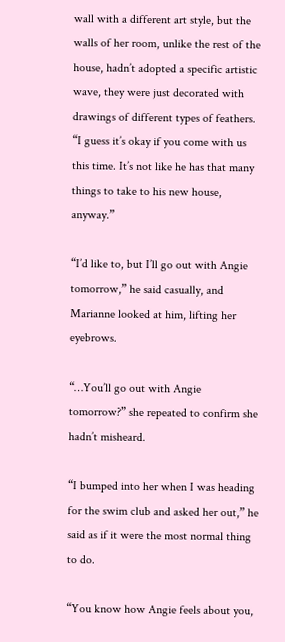wall with a different art style, but the walls of her room, unlike the rest of the house, hadn’t adopted a specific artistic wave, they were just decorated with drawings of different types of feathers. “I guess it’s okay if you come with us this time. It’s not like he has that many things to take to his new house, anyway.”

“I’d like to, but I’ll go out with Angie tomorrow,” he said casually, and Marianne looked at him, lifting her eyebrows.

“…You’ll go out with Angie tomorrow?” she repeated to confirm she hadn’t misheard.

“I bumped into her when I was heading for the swim club and asked her out,” he said as if it were the most normal thing to do.

“You know how Angie feels about you,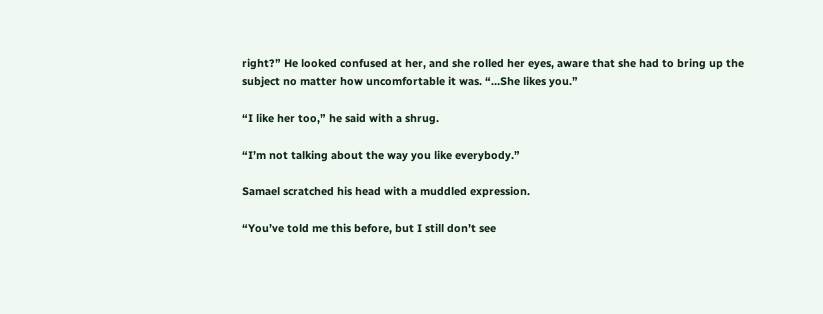right?” He looked confused at her, and she rolled her eyes, aware that she had to bring up the subject no matter how uncomfortable it was. “…She likes you.”

“I like her too,” he said with a shrug.

“I’m not talking about the way you like everybody.”

Samael scratched his head with a muddled expression.

“You’ve told me this before, but I still don’t see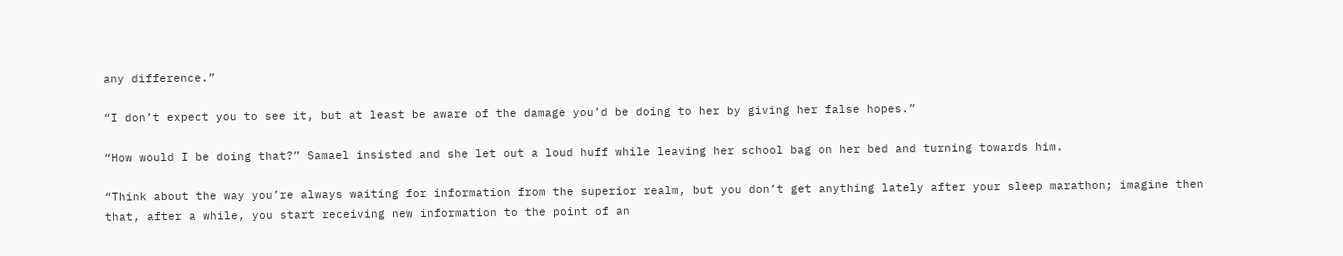any difference.”

“I don’t expect you to see it, but at least be aware of the damage you’d be doing to her by giving her false hopes.”

“How would I be doing that?” Samael insisted and she let out a loud huff while leaving her school bag on her bed and turning towards him.

“Think about the way you’re always waiting for information from the superior realm, but you don’t get anything lately after your sleep marathon; imagine then that, after a while, you start receiving new information to the point of an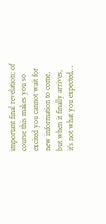important final revelation; of course this makes you so excited you cannot wait for new information to come, but when it finally arrives, it’s not what you expected…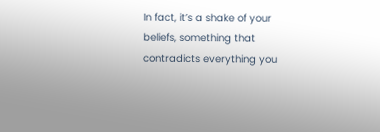In fact, it’s a shake of your beliefs, something that contradicts everything you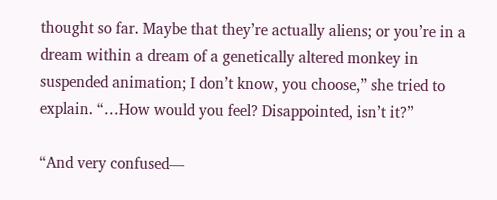thought so far. Maybe that they’re actually aliens; or you’re in a dream within a dream of a genetically altered monkey in suspended animation; I don’t know, you choose,” she tried to explain. “…How would you feel? Disappointed, isn’t it?”

“And very confused—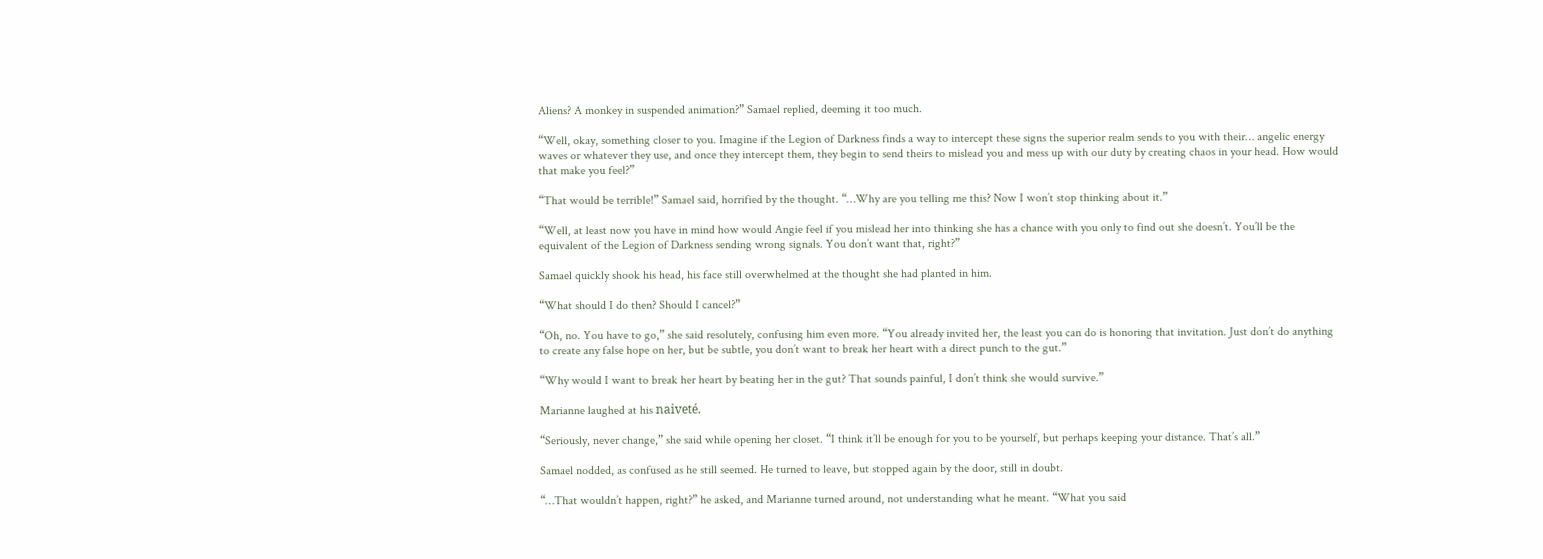Aliens? A monkey in suspended animation?” Samael replied, deeming it too much.

“Well, okay, something closer to you. Imagine if the Legion of Darkness finds a way to intercept these signs the superior realm sends to you with their… angelic energy waves or whatever they use, and once they intercept them, they begin to send theirs to mislead you and mess up with our duty by creating chaos in your head. How would that make you feel?”

“That would be terrible!” Samael said, horrified by the thought. “…Why are you telling me this? Now I won’t stop thinking about it.”

“Well, at least now you have in mind how would Angie feel if you mislead her into thinking she has a chance with you only to find out she doesn’t. You’ll be the equivalent of the Legion of Darkness sending wrong signals. You don’t want that, right?”

Samael quickly shook his head, his face still overwhelmed at the thought she had planted in him.

“What should I do then? Should I cancel?”

“Oh, no. You have to go,” she said resolutely, confusing him even more. “You already invited her, the least you can do is honoring that invitation. Just don’t do anything to create any false hope on her, but be subtle, you don’t want to break her heart with a direct punch to the gut.”

“Why would I want to break her heart by beating her in the gut? That sounds painful, I don’t think she would survive.”

Marianne laughed at his naiveté.

“Seriously, never change,” she said while opening her closet. “I think it’ll be enough for you to be yourself, but perhaps keeping your distance. That’s all.”

Samael nodded, as confused as he still seemed. He turned to leave, but stopped again by the door, still in doubt.

“…That wouldn’t happen, right?” he asked, and Marianne turned around, not understanding what he meant. “What you said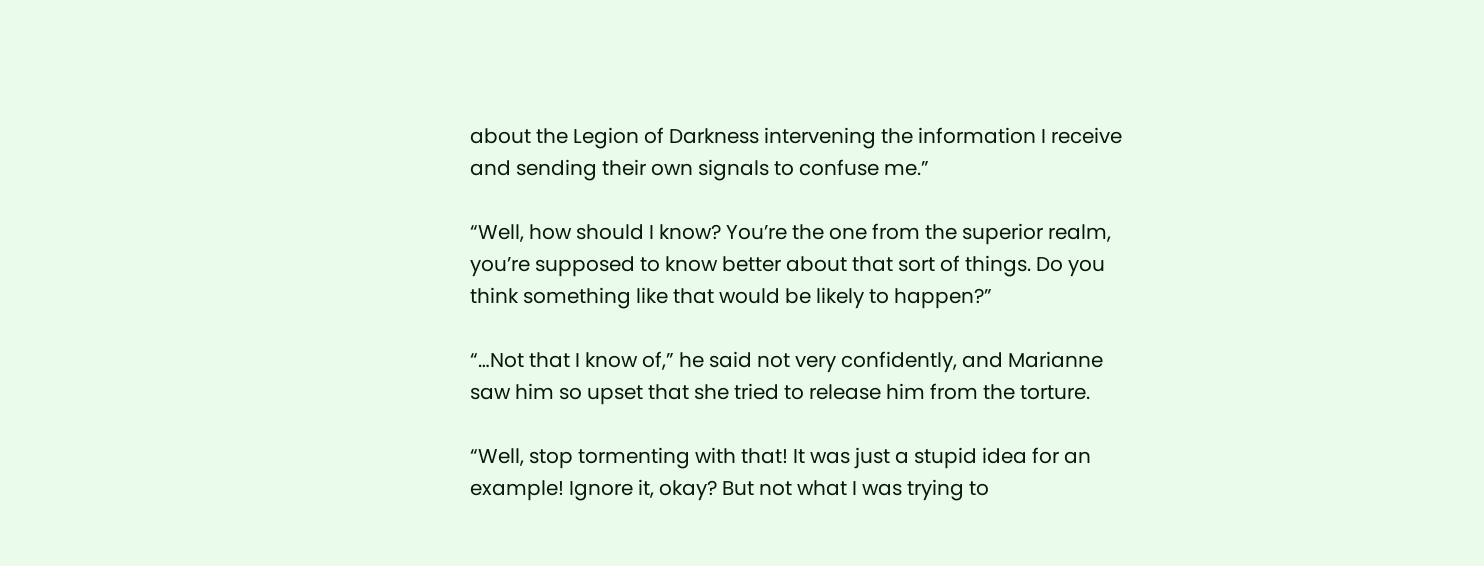about the Legion of Darkness intervening the information I receive and sending their own signals to confuse me.”

“Well, how should I know? You’re the one from the superior realm, you’re supposed to know better about that sort of things. Do you think something like that would be likely to happen?”

“…Not that I know of,” he said not very confidently, and Marianne saw him so upset that she tried to release him from the torture.

“Well, stop tormenting with that! It was just a stupid idea for an example! Ignore it, okay? But not what I was trying to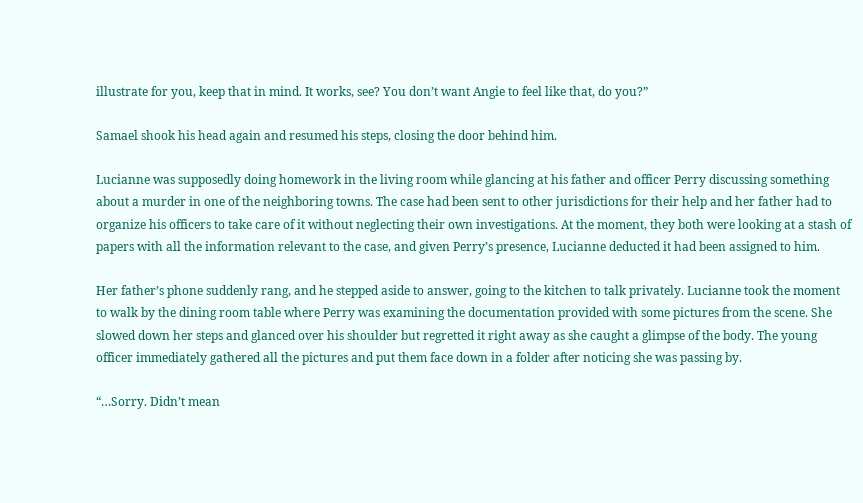illustrate for you, keep that in mind. It works, see? You don’t want Angie to feel like that, do you?”

Samael shook his head again and resumed his steps, closing the door behind him.

Lucianne was supposedly doing homework in the living room while glancing at his father and officer Perry discussing something about a murder in one of the neighboring towns. The case had been sent to other jurisdictions for their help and her father had to organize his officers to take care of it without neglecting their own investigations. At the moment, they both were looking at a stash of papers with all the information relevant to the case, and given Perry’s presence, Lucianne deducted it had been assigned to him.

Her father’s phone suddenly rang, and he stepped aside to answer, going to the kitchen to talk privately. Lucianne took the moment to walk by the dining room table where Perry was examining the documentation provided with some pictures from the scene. She slowed down her steps and glanced over his shoulder but regretted it right away as she caught a glimpse of the body. The young officer immediately gathered all the pictures and put them face down in a folder after noticing she was passing by.

“…Sorry. Didn’t mean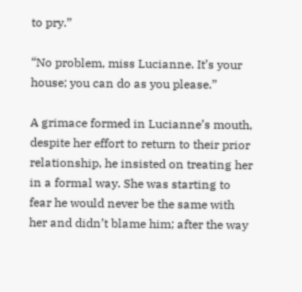to pry.”

“No problem, miss Lucianne. It’s your house; you can do as you please.”

A grimace formed in Lucianne’s mouth, despite her effort to return to their prior relationship, he insisted on treating her in a formal way. She was starting to fear he would never be the same with her and didn’t blame him; after the way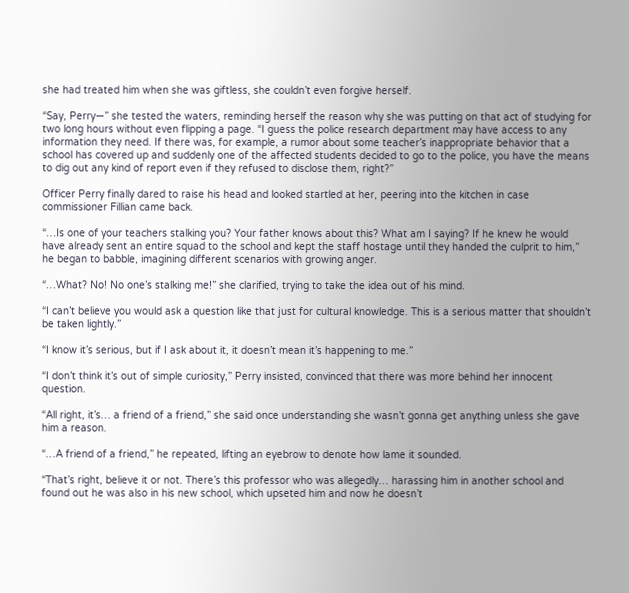she had treated him when she was giftless, she couldn’t even forgive herself.

“Say, Perry—” she tested the waters, reminding herself the reason why she was putting on that act of studying for two long hours without even flipping a page. “I guess the police research department may have access to any information they need. If there was, for example, a rumor about some teacher’s inappropriate behavior that a school has covered up and suddenly one of the affected students decided to go to the police, you have the means to dig out any kind of report even if they refused to disclose them, right?”

Officer Perry finally dared to raise his head and looked startled at her, peering into the kitchen in case commissioner Fillian came back.

“…Is one of your teachers stalking you? Your father knows about this? What am I saying? If he knew he would have already sent an entire squad to the school and kept the staff hostage until they handed the culprit to him,” he began to babble, imagining different scenarios with growing anger.

“…What? No! No one’s stalking me!” she clarified, trying to take the idea out of his mind.

“I can’t believe you would ask a question like that just for cultural knowledge. This is a serious matter that shouldn’t be taken lightly.”

“I know it’s serious, but if I ask about it, it doesn’t mean it’s happening to me.”

“I don’t think it’s out of simple curiosity,” Perry insisted, convinced that there was more behind her innocent question.

“All right, it’s… a friend of a friend,” she said once understanding she wasn’t gonna get anything unless she gave him a reason.

“…A friend of a friend,” he repeated, lifting an eyebrow to denote how lame it sounded.

“That’s right, believe it or not. There’s this professor who was allegedly… harassing him in another school and found out he was also in his new school, which upseted him and now he doesn’t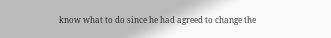know what to do since he had agreed to change the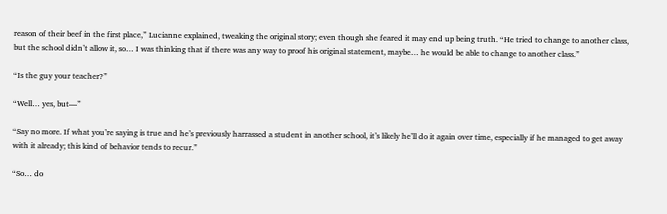reason of their beef in the first place,” Lucianne explained, tweaking the original story; even though she feared it may end up being truth. “He tried to change to another class, but the school didn’t allow it, so… I was thinking that if there was any way to proof his original statement, maybe… he would be able to change to another class.”

“Is the guy your teacher?”

“Well… yes, but—”

“Say no more. If what you’re saying is true and he’s previously harrassed a student in another school, it’s likely he’ll do it again over time, especially if he managed to get away with it already; this kind of behavior tends to recur.”

“So… do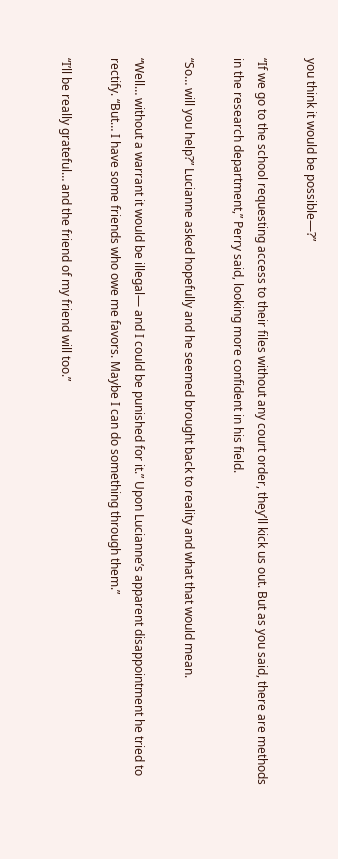you think it would be possible—?”

“If we go to the school requesting access to their files without any court order, they’ll kick us out. But as you said, there are methods in the research department,” Perry said, looking more confident in his field.

“So… will you help?” Lucianne asked hopefully and he seemed brought back to reality and what that would mean.

“Well… without a warrant it would be illegal— and I could be punished for it.” Upon Lucianne’s apparent disappointment he tried to rectify. “But… I have some friends who owe me favors. Maybe I can do something through them.”

“I’ll be really grateful… and the friend of my friend will too.”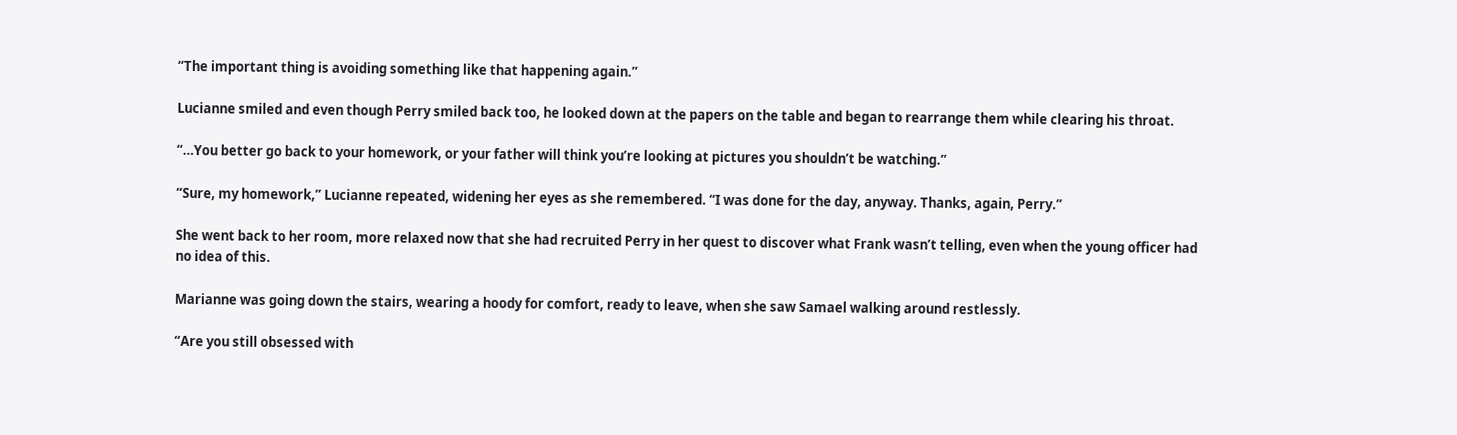“The important thing is avoiding something like that happening again.”

Lucianne smiled and even though Perry smiled back too, he looked down at the papers on the table and began to rearrange them while clearing his throat.

“…You better go back to your homework, or your father will think you’re looking at pictures you shouldn’t be watching.”

“Sure, my homework,” Lucianne repeated, widening her eyes as she remembered. “I was done for the day, anyway. Thanks, again, Perry.”

She went back to her room, more relaxed now that she had recruited Perry in her quest to discover what Frank wasn’t telling, even when the young officer had no idea of this.

Marianne was going down the stairs, wearing a hoody for comfort, ready to leave, when she saw Samael walking around restlessly.

“Are you still obsessed with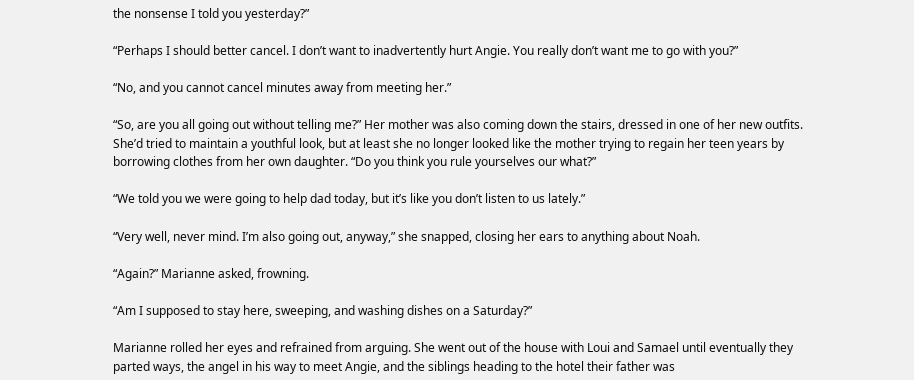the nonsense I told you yesterday?”

“Perhaps I should better cancel. I don’t want to inadvertently hurt Angie. You really don’t want me to go with you?”

“No, and you cannot cancel minutes away from meeting her.”

“So, are you all going out without telling me?” Her mother was also coming down the stairs, dressed in one of her new outfits. She’d tried to maintain a youthful look, but at least she no longer looked like the mother trying to regain her teen years by borrowing clothes from her own daughter. “Do you think you rule yourselves our what?”

“We told you we were going to help dad today, but it’s like you don’t listen to us lately.”

“Very well, never mind. I’m also going out, anyway,” she snapped, closing her ears to anything about Noah.

“Again?” Marianne asked, frowning.

“Am I supposed to stay here, sweeping, and washing dishes on a Saturday?”

Marianne rolled her eyes and refrained from arguing. She went out of the house with Loui and Samael until eventually they parted ways, the angel in his way to meet Angie, and the siblings heading to the hotel their father was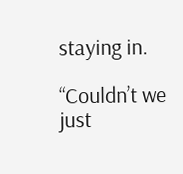staying in.

“Couldn’t we just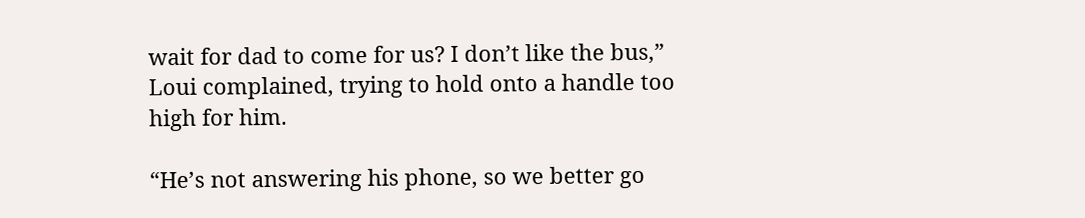wait for dad to come for us? I don’t like the bus,” Loui complained, trying to hold onto a handle too high for him.

“He’s not answering his phone, so we better go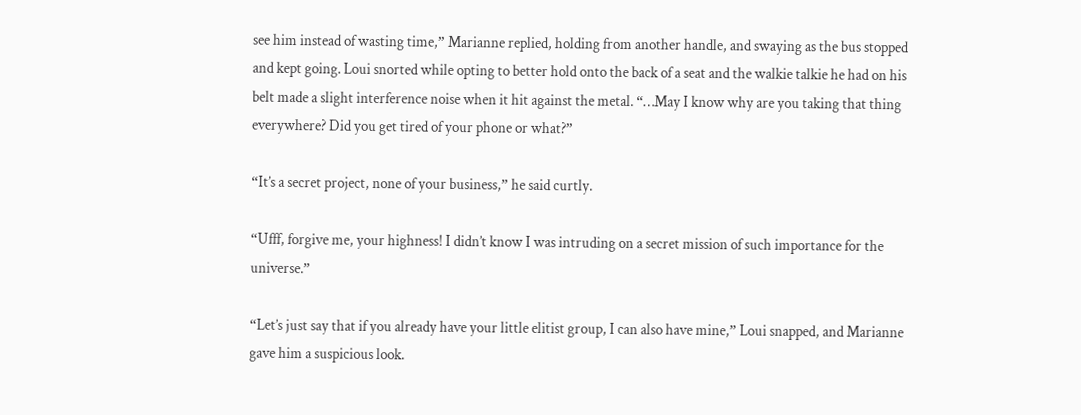see him instead of wasting time,” Marianne replied, holding from another handle, and swaying as the bus stopped and kept going. Loui snorted while opting to better hold onto the back of a seat and the walkie talkie he had on his belt made a slight interference noise when it hit against the metal. “…May I know why are you taking that thing everywhere? Did you get tired of your phone or what?”

“It’s a secret project, none of your business,” he said curtly.

“Ufff, forgive me, your highness! I didn’t know I was intruding on a secret mission of such importance for the universe.”

“Let’s just say that if you already have your little elitist group, I can also have mine,” Loui snapped, and Marianne gave him a suspicious look.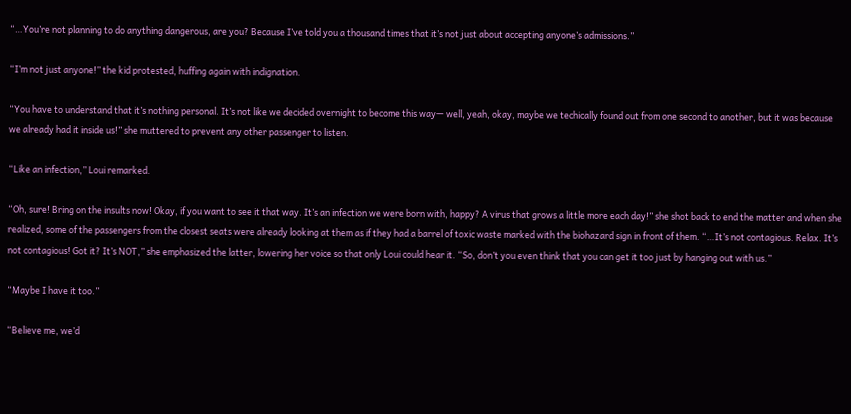“…You’re not planning to do anything dangerous, are you? Because I’ve told you a thousand times that it’s not just about accepting anyone’s admissions.”

“I’m not just anyone!” the kid protested, huffing again with indignation.

“You have to understand that it’s nothing personal. It’s not like we decided overnight to become this way— well, yeah, okay, maybe we techically found out from one second to another, but it was because we already had it inside us!” she muttered to prevent any other passenger to listen.

“Like an infection,” Loui remarked.

“Oh, sure! Bring on the insults now! Okay, if you want to see it that way. It’s an infection we were born with, happy? A virus that grows a little more each day!” she shot back to end the matter and when she realized, some of the passengers from the closest seats were already looking at them as if they had a barrel of toxic waste marked with the biohazard sign in front of them. “…It’s not contagious. Relax. It’s not contagious! Got it? It’s NOT,” she emphasized the latter, lowering her voice so that only Loui could hear it. “So, don’t you even think that you can get it too just by hanging out with us.”

“Maybe I have it too.”

“Believe me, we’d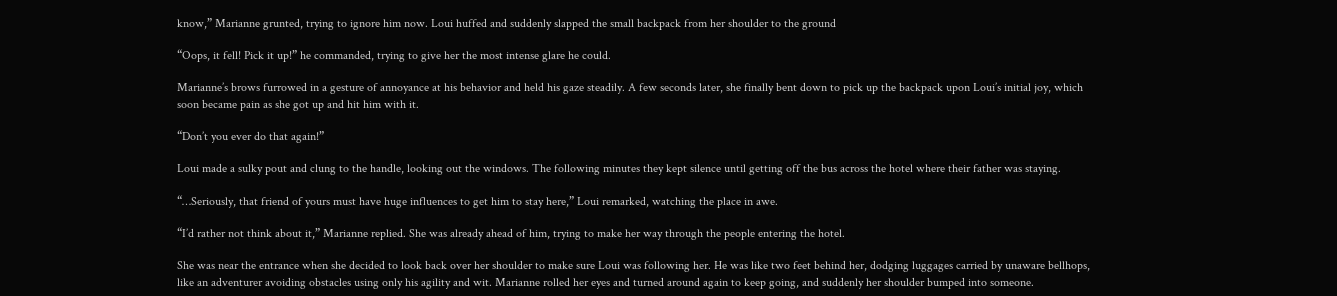know,” Marianne grunted, trying to ignore him now. Loui huffed and suddenly slapped the small backpack from her shoulder to the ground

“Oops, it fell! Pick it up!” he commanded, trying to give her the most intense glare he could.

Marianne’s brows furrowed in a gesture of annoyance at his behavior and held his gaze steadily. A few seconds later, she finally bent down to pick up the backpack upon Loui’s initial joy, which soon became pain as she got up and hit him with it.

“Don’t you ever do that again!”

Loui made a sulky pout and clung to the handle, looking out the windows. The following minutes they kept silence until getting off the bus across the hotel where their father was staying.

“…Seriously, that friend of yours must have huge influences to get him to stay here,” Loui remarked, watching the place in awe.

“I’d rather not think about it,” Marianne replied. She was already ahead of him, trying to make her way through the people entering the hotel.

She was near the entrance when she decided to look back over her shoulder to make sure Loui was following her. He was like two feet behind her, dodging luggages carried by unaware bellhops, like an adventurer avoiding obstacles using only his agility and wit. Marianne rolled her eyes and turned around again to keep going, and suddenly her shoulder bumped into someone.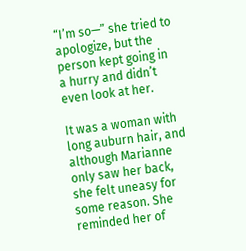“I’m so—” she tried to apologize, but the person kept going in a hurry and didn’t even look at her.

It was a woman with long auburn hair, and although Marianne only saw her back, she felt uneasy for some reason. She reminded her of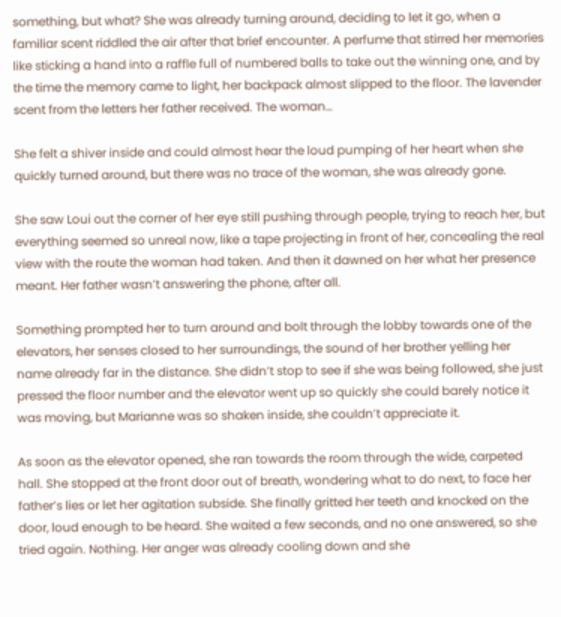something, but what? She was already turning around, deciding to let it go, when a familiar scent riddled the air after that brief encounter. A perfume that stirred her memories like sticking a hand into a raffle full of numbered balls to take out the winning one, and by the time the memory came to light, her backpack almost slipped to the floor. The lavender scent from the letters her father received. The woman…

She felt a shiver inside and could almost hear the loud pumping of her heart when she quickly turned around, but there was no trace of the woman, she was already gone.

She saw Loui out the corner of her eye still pushing through people, trying to reach her, but everything seemed so unreal now, like a tape projecting in front of her, concealing the real view with the route the woman had taken. And then it dawned on her what her presence meant. Her father wasn’t answering the phone, after all.

Something prompted her to turn around and bolt through the lobby towards one of the elevators, her senses closed to her surroundings, the sound of her brother yelling her name already far in the distance. She didn’t stop to see if she was being followed, she just pressed the floor number and the elevator went up so quickly she could barely notice it was moving, but Marianne was so shaken inside, she couldn’t appreciate it.

As soon as the elevator opened, she ran towards the room through the wide, carpeted hall. She stopped at the front door out of breath, wondering what to do next, to face her father’s lies or let her agitation subside. She finally gritted her teeth and knocked on the door, loud enough to be heard. She waited a few seconds, and no one answered, so she tried again. Nothing. Her anger was already cooling down and she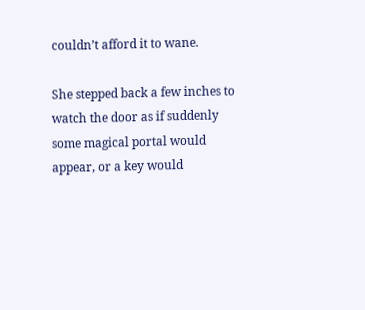couldn’t afford it to wane.

She stepped back a few inches to watch the door as if suddenly some magical portal would appear, or a key would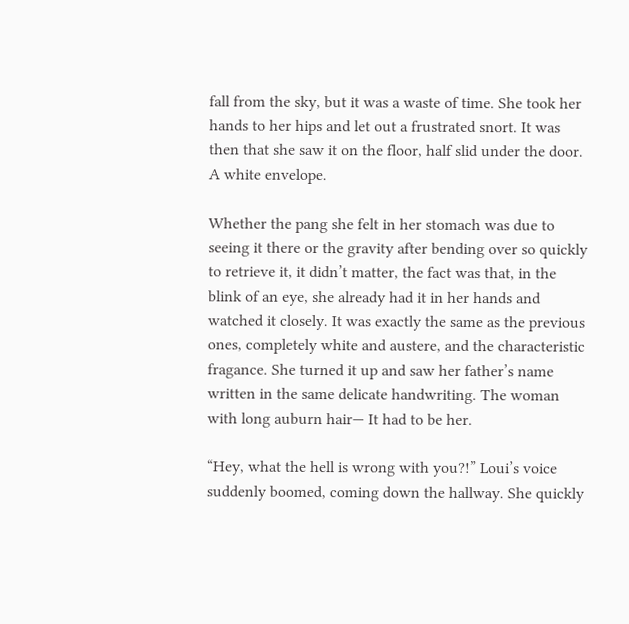fall from the sky, but it was a waste of time. She took her hands to her hips and let out a frustrated snort. It was then that she saw it on the floor, half slid under the door. A white envelope.

Whether the pang she felt in her stomach was due to seeing it there or the gravity after bending over so quickly to retrieve it, it didn’t matter, the fact was that, in the blink of an eye, she already had it in her hands and watched it closely. It was exactly the same as the previous ones, completely white and austere, and the characteristic fragance. She turned it up and saw her father’s name written in the same delicate handwriting. The woman with long auburn hair— It had to be her.

“Hey, what the hell is wrong with you?!” Loui’s voice suddenly boomed, coming down the hallway. She quickly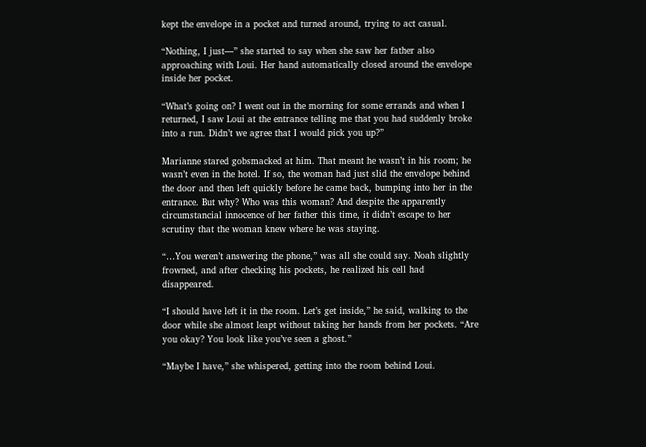kept the envelope in a pocket and turned around, trying to act casual.

“Nothing, I just—” she started to say when she saw her father also approaching with Loui. Her hand automatically closed around the envelope inside her pocket.

“What’s going on? I went out in the morning for some errands and when I returned, I saw Loui at the entrance telling me that you had suddenly broke into a run. Didn’t we agree that I would pick you up?”

Marianne stared gobsmacked at him. That meant he wasn’t in his room; he wasn’t even in the hotel. If so, the woman had just slid the envelope behind the door and then left quickly before he came back, bumping into her in the entrance. But why? Who was this woman? And despite the apparently circumstancial innocence of her father this time, it didn’t escape to her scrutiny that the woman knew where he was staying.

“…You weren’t answering the phone,” was all she could say. Noah slightly frowned, and after checking his pockets, he realized his cell had disappeared.

“I should have left it in the room. Let’s get inside,” he said, walking to the door while she almost leapt without taking her hands from her pockets. “Are you okay? You look like you’ve seen a ghost.”

“Maybe I have,” she whispered, getting into the room behind Loui.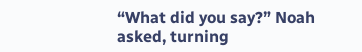“What did you say?” Noah asked, turning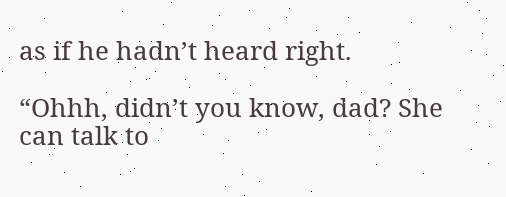as if he hadn’t heard right.

“Ohhh, didn’t you know, dad? She can talk to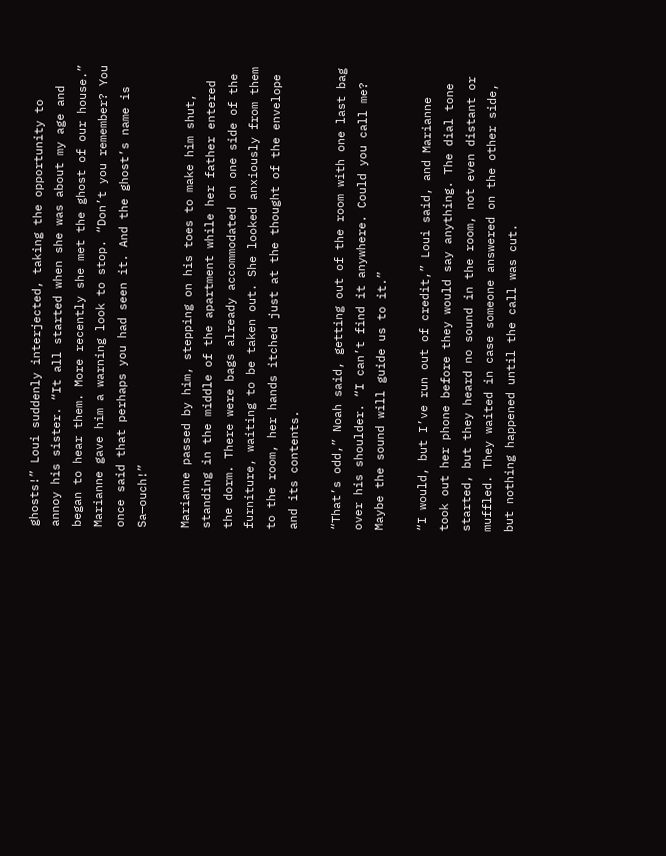ghosts!” Loui suddenly interjected, taking the opportunity to annoy his sister. “It all started when she was about my age and began to hear them. More recently she met the ghost of our house.” Marianne gave him a warning look to stop. “Don’t you remember? You once said that perhaps you had seen it. And the ghost’s name is Sa—ouch!”

Marianne passed by him, stepping on his toes to make him shut, standing in the middle of the apartment while her father entered the dorm. There were bags already accommodated on one side of the furniture, waiting to be taken out. She looked anxiously from them to the room, her hands itched just at the thought of the envelope and its contents.

“That’s odd,” Noah said, getting out of the room with one last bag over his shoulder. “I can’t find it anywhere. Could you call me? Maybe the sound will guide us to it.”

“I would, but I’ve run out of credit,” Loui said, and Marianne took out her phone before they would say anything. The dial tone started, but they heard no sound in the room, not even distant or muffled. They waited in case someone answered on the other side, but nothing happened until the call was cut.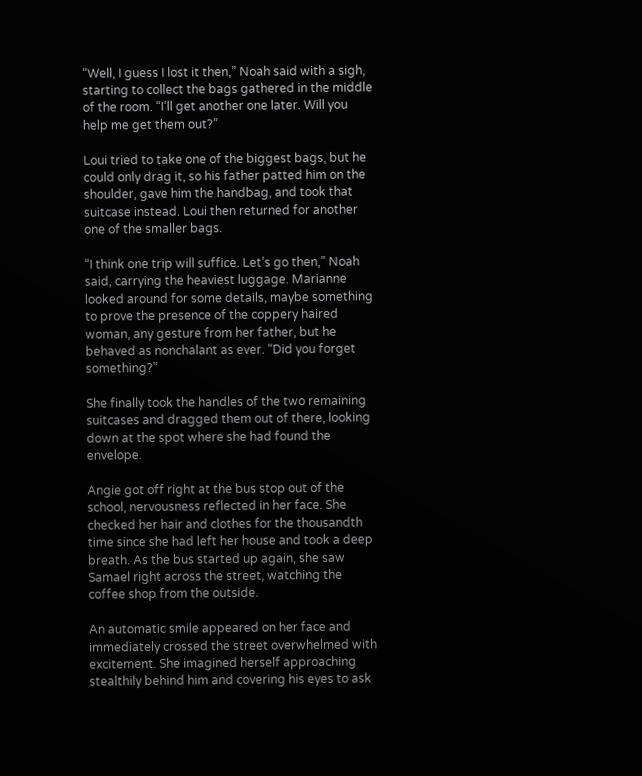“Well, I guess I lost it then,” Noah said with a sigh, starting to collect the bags gathered in the middle of the room. “I’ll get another one later. Will you help me get them out?”

Loui tried to take one of the biggest bags, but he could only drag it, so his father patted him on the shoulder, gave him the handbag, and took that suitcase instead. Loui then returned for another one of the smaller bags.

“I think one trip will suffice. Let’s go then,” Noah said, carrying the heaviest luggage. Marianne looked around for some details, maybe something to prove the presence of the coppery haired woman, any gesture from her father, but he behaved as nonchalant as ever. “Did you forget something?”

She finally took the handles of the two remaining suitcases and dragged them out of there, looking down at the spot where she had found the envelope.

Angie got off right at the bus stop out of the school, nervousness reflected in her face. She checked her hair and clothes for the thousandth time since she had left her house and took a deep breath. As the bus started up again, she saw Samael right across the street, watching the coffee shop from the outside.

An automatic smile appeared on her face and immediately crossed the street overwhelmed with excitement. She imagined herself approaching stealthily behind him and covering his eyes to ask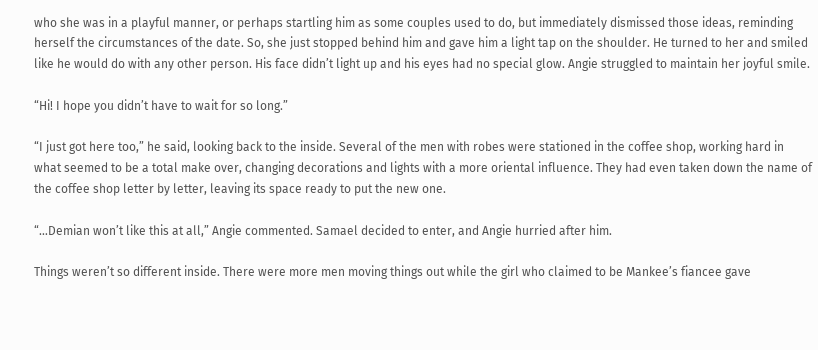who she was in a playful manner, or perhaps startling him as some couples used to do, but immediately dismissed those ideas, reminding herself the circumstances of the date. So, she just stopped behind him and gave him a light tap on the shoulder. He turned to her and smiled like he would do with any other person. His face didn’t light up and his eyes had no special glow. Angie struggled to maintain her joyful smile.

“Hi! I hope you didn’t have to wait for so long.”

“I just got here too,” he said, looking back to the inside. Several of the men with robes were stationed in the coffee shop, working hard in what seemed to be a total make over, changing decorations and lights with a more oriental influence. They had even taken down the name of the coffee shop letter by letter, leaving its space ready to put the new one.

“…Demian won’t like this at all,” Angie commented. Samael decided to enter, and Angie hurried after him.

Things weren’t so different inside. There were more men moving things out while the girl who claimed to be Mankee’s fiancee gave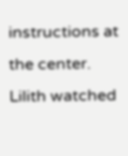instructions at the center. Lilith watched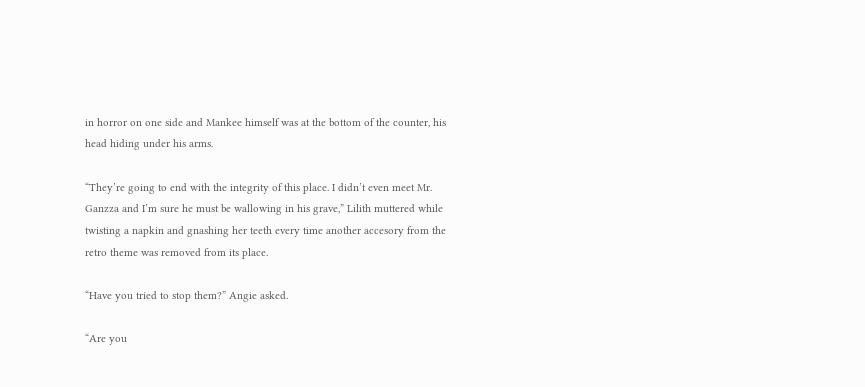in horror on one side and Mankee himself was at the bottom of the counter, his head hiding under his arms.

“They’re going to end with the integrity of this place. I didn’t even meet Mr. Ganzza and I’m sure he must be wallowing in his grave,” Lilith muttered while twisting a napkin and gnashing her teeth every time another accesory from the retro theme was removed from its place.

“Have you tried to stop them?” Angie asked.

“Are you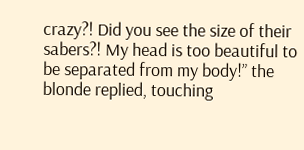crazy?! Did you see the size of their sabers?! My head is too beautiful to be separated from my body!” the blonde replied, touching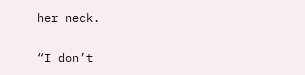her neck.

“I don’t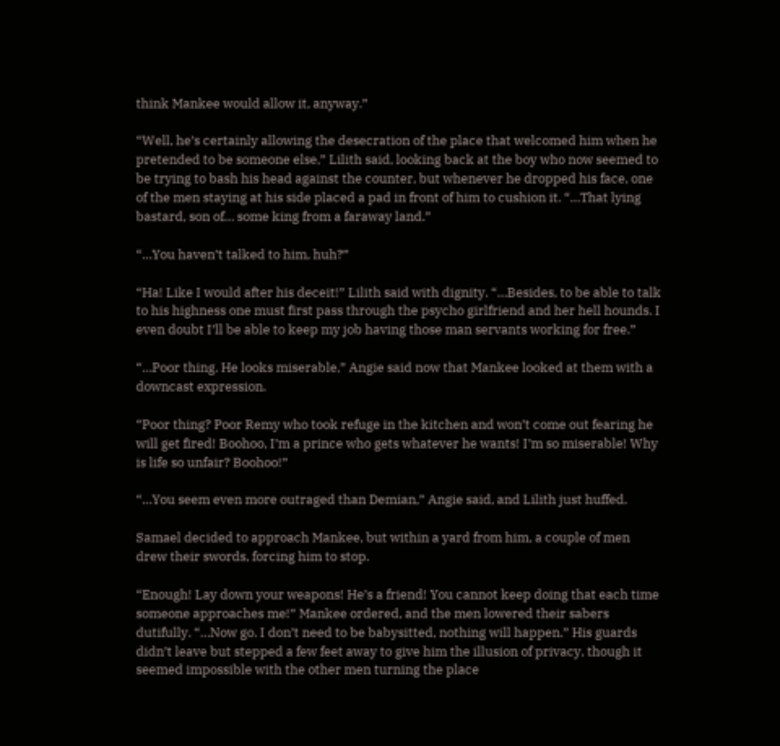think Mankee would allow it, anyway.”

“Well, he’s certainly allowing the desecration of the place that welcomed him when he pretended to be someone else,” Lilith said, looking back at the boy who now seemed to be trying to bash his head against the counter, but whenever he dropped his face, one of the men staying at his side placed a pad in front of him to cushion it. “…That lying bastard, son of… some king from a faraway land.”

“…You haven’t talked to him, huh?”

“Ha! Like I would after his deceit!” Lilith said with dignity. “…Besides, to be able to talk to his highness one must first pass through the psycho girlfriend and her hell hounds. I even doubt I’ll be able to keep my job having those man servants working for free.”

“…Poor thing. He looks miserable,” Angie said now that Mankee looked at them with a downcast expression.

“Poor thing? Poor Remy who took refuge in the kitchen and won’t come out fearing he will get fired! Boohoo, I’m a prince who gets whatever he wants! I’m so miserable! Why is life so unfair? Boohoo!”

“…You seem even more outraged than Demian,” Angie said, and Lilith just huffed.

Samael decided to approach Mankee, but within a yard from him, a couple of men drew their swords, forcing him to stop.

“Enough! Lay down your weapons! He’s a friend! You cannot keep doing that each time someone approaches me!” Mankee ordered, and the men lowered their sabers dutifully. “…Now go. I don’t need to be babysitted, nothing will happen.” His guards didn’t leave but stepped a few feet away to give him the illusion of privacy, though it seemed impossible with the other men turning the place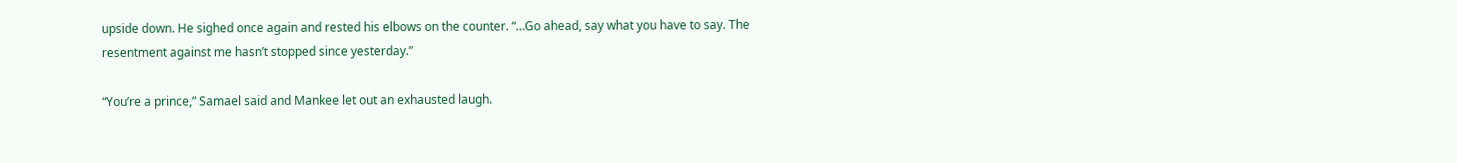upside down. He sighed once again and rested his elbows on the counter. “…Go ahead, say what you have to say. The resentment against me hasn’t stopped since yesterday.”

“You’re a prince,” Samael said and Mankee let out an exhausted laugh.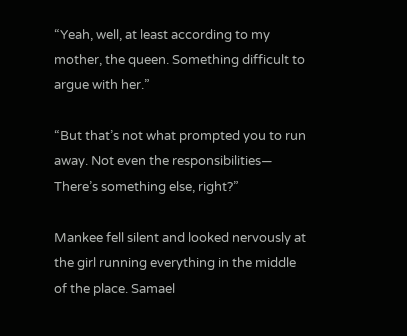“Yeah, well, at least according to my mother, the queen. Something difficult to argue with her.”

“But that’s not what prompted you to run away. Not even the responsibilities— There’s something else, right?”

Mankee fell silent and looked nervously at the girl running everything in the middle of the place. Samael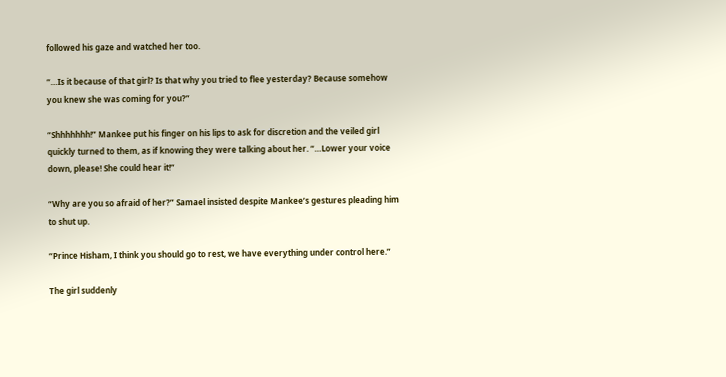followed his gaze and watched her too.

“…Is it because of that girl? Is that why you tried to flee yesterday? Because somehow you knew she was coming for you?”

“Shhhhhhh!” Mankee put his finger on his lips to ask for discretion and the veiled girl quickly turned to them, as if knowing they were talking about her. “…Lower your voice down, please! She could hear it!”

“Why are you so afraid of her?” Samael insisted despite Mankee’s gestures pleading him to shut up.

“Prince Hisham, I think you should go to rest, we have everything under control here.”

The girl suddenly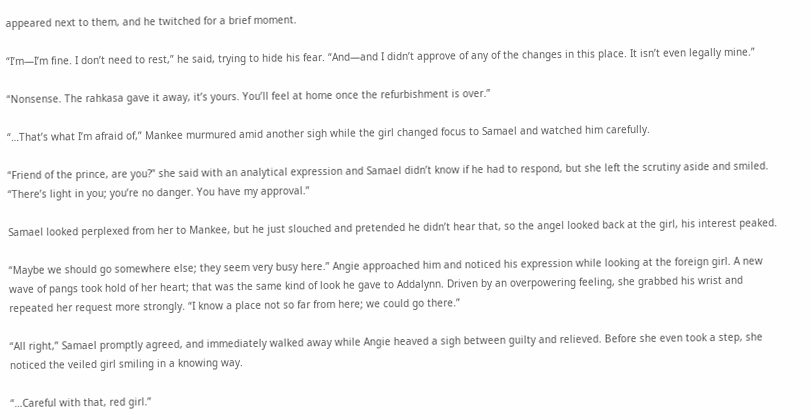appeared next to them, and he twitched for a brief moment.

“I’m—I’m fine. I don’t need to rest,” he said, trying to hide his fear. “And—and I didn’t approve of any of the changes in this place. It isn’t even legally mine.”

“Nonsense. The rahkasa gave it away, it’s yours. You’ll feel at home once the refurbishment is over.”

“…That’s what I’m afraid of,” Mankee murmured amid another sigh while the girl changed focus to Samael and watched him carefully.

“Friend of the prince, are you?” she said with an analytical expression and Samael didn’t know if he had to respond, but she left the scrutiny aside and smiled. “There’s light in you; you’re no danger. You have my approval.”

Samael looked perplexed from her to Mankee, but he just slouched and pretended he didn’t hear that, so the angel looked back at the girl, his interest peaked.

“Maybe we should go somewhere else; they seem very busy here.” Angie approached him and noticed his expression while looking at the foreign girl. A new wave of pangs took hold of her heart; that was the same kind of look he gave to Addalynn. Driven by an overpowering feeling, she grabbed his wrist and repeated her request more strongly. “I know a place not so far from here; we could go there.”

“All right,” Samael promptly agreed, and immediately walked away while Angie heaved a sigh between guilty and relieved. Before she even took a step, she noticed the veiled girl smiling in a knowing way.

“…Careful with that, red girl.”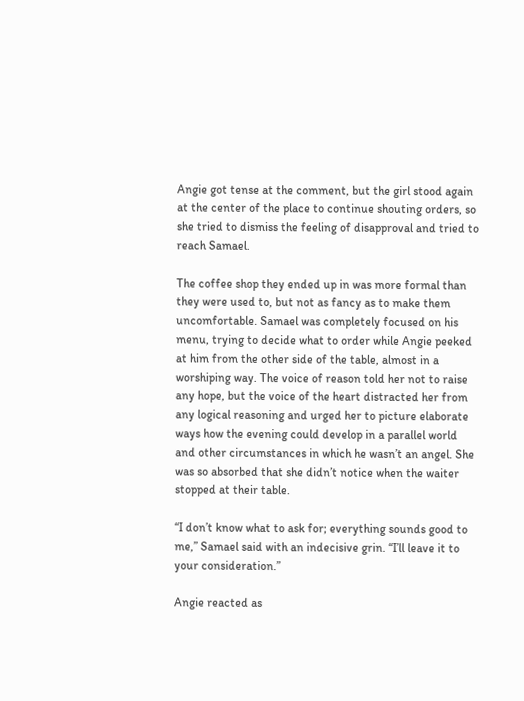Angie got tense at the comment, but the girl stood again at the center of the place to continue shouting orders, so she tried to dismiss the feeling of disapproval and tried to reach Samael.

The coffee shop they ended up in was more formal than they were used to, but not as fancy as to make them uncomfortable. Samael was completely focused on his menu, trying to decide what to order while Angie peeked at him from the other side of the table, almost in a worshiping way. The voice of reason told her not to raise any hope, but the voice of the heart distracted her from any logical reasoning and urged her to picture elaborate ways how the evening could develop in a parallel world and other circumstances in which he wasn’t an angel. She was so absorbed that she didn’t notice when the waiter stopped at their table.

“I don’t know what to ask for; everything sounds good to me,” Samael said with an indecisive grin. “I’ll leave it to your consideration.”

Angie reacted as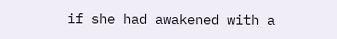if she had awakened with a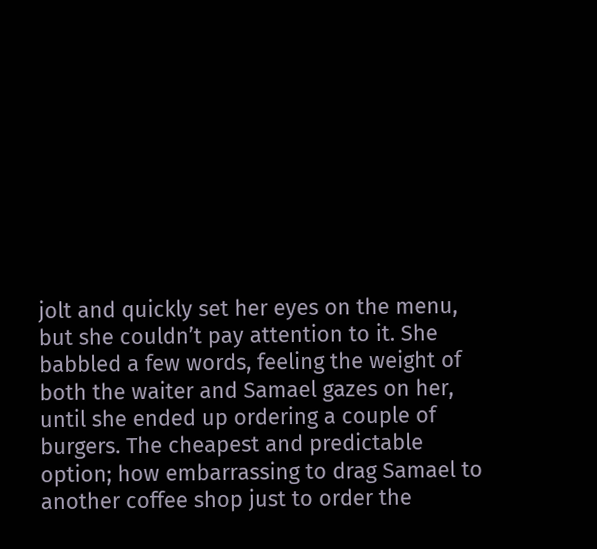jolt and quickly set her eyes on the menu, but she couldn’t pay attention to it. She babbled a few words, feeling the weight of both the waiter and Samael gazes on her, until she ended up ordering a couple of burgers. The cheapest and predictable option; how embarrassing to drag Samael to another coffee shop just to order the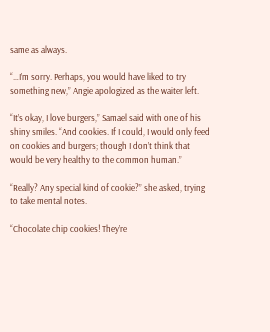same as always.

“…I’m sorry. Perhaps, you would have liked to try something new,” Angie apologized as the waiter left.

“It’s okay, I love burgers,” Samael said with one of his shiny smiles. “And cookies. If I could, I would only feed on cookies and burgers; though I don’t think that would be very healthy to the common human.”

“Really? Any special kind of cookie?” she asked, trying to take mental notes.

“Chocolate chip cookies! They’re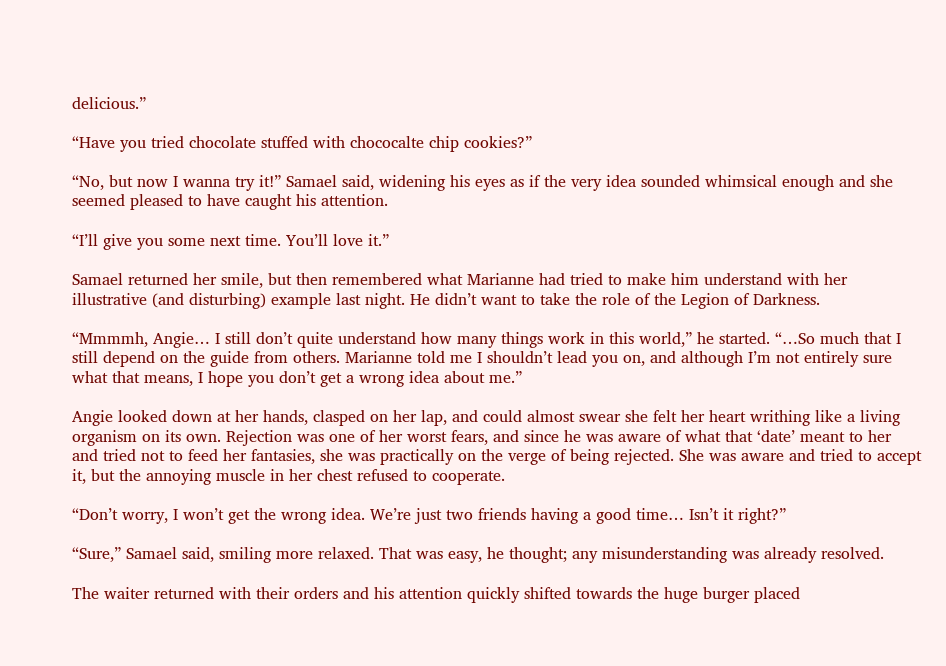delicious.”

“Have you tried chocolate stuffed with chococalte chip cookies?”

“No, but now I wanna try it!” Samael said, widening his eyes as if the very idea sounded whimsical enough and she seemed pleased to have caught his attention.

“I’ll give you some next time. You’ll love it.”

Samael returned her smile, but then remembered what Marianne had tried to make him understand with her illustrative (and disturbing) example last night. He didn’t want to take the role of the Legion of Darkness.

“Mmmmh, Angie… I still don’t quite understand how many things work in this world,” he started. “…So much that I still depend on the guide from others. Marianne told me I shouldn’t lead you on, and although I’m not entirely sure what that means, I hope you don’t get a wrong idea about me.”

Angie looked down at her hands, clasped on her lap, and could almost swear she felt her heart writhing like a living organism on its own. Rejection was one of her worst fears, and since he was aware of what that ‘date’ meant to her and tried not to feed her fantasies, she was practically on the verge of being rejected. She was aware and tried to accept it, but the annoying muscle in her chest refused to cooperate.

“Don’t worry, I won’t get the wrong idea. We’re just two friends having a good time… Isn’t it right?”

“Sure,” Samael said, smiling more relaxed. That was easy, he thought; any misunderstanding was already resolved.

The waiter returned with their orders and his attention quickly shifted towards the huge burger placed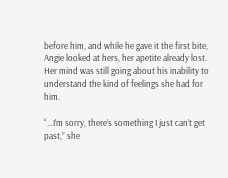before him, and while he gave it the first bite, Angie looked at hers, her apetite already lost. Her mind was still going about his inability to understand the kind of feelings she had for him.

“…I’m sorry, there’s something I just can’t get past,” she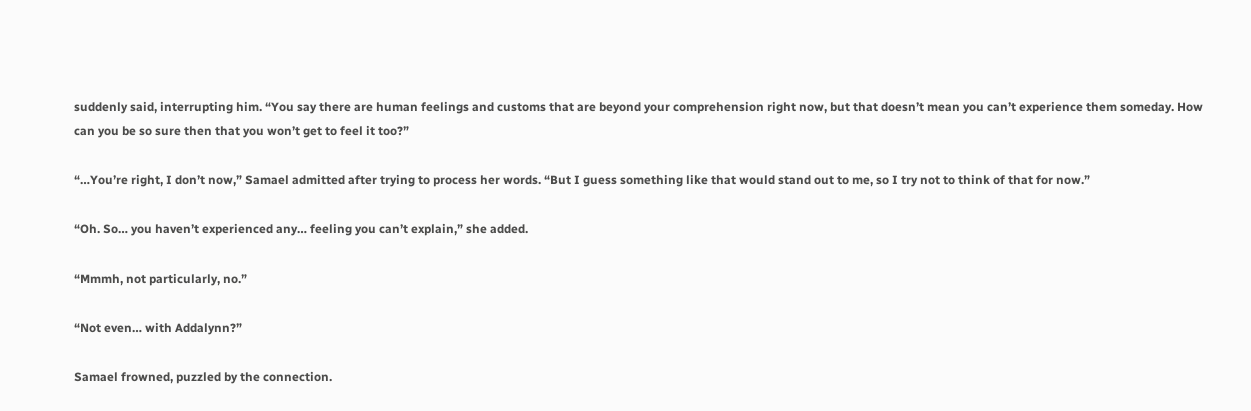suddenly said, interrupting him. “You say there are human feelings and customs that are beyond your comprehension right now, but that doesn’t mean you can’t experience them someday. How can you be so sure then that you won’t get to feel it too?”

“…You’re right, I don’t now,” Samael admitted after trying to process her words. “But I guess something like that would stand out to me, so I try not to think of that for now.”

“Oh. So… you haven’t experienced any… feeling you can’t explain,” she added.

“Mmmh, not particularly, no.”

“Not even… with Addalynn?”

Samael frowned, puzzled by the connection.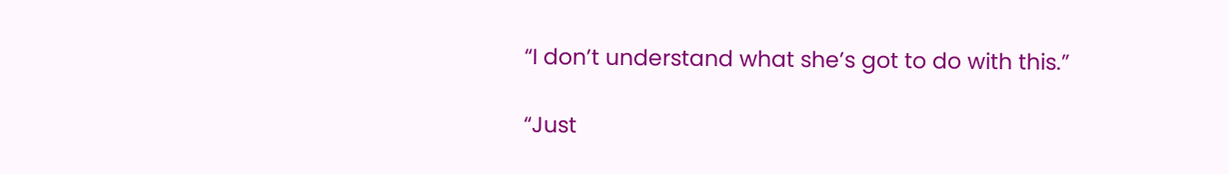“I don’t understand what she’s got to do with this.”

“Just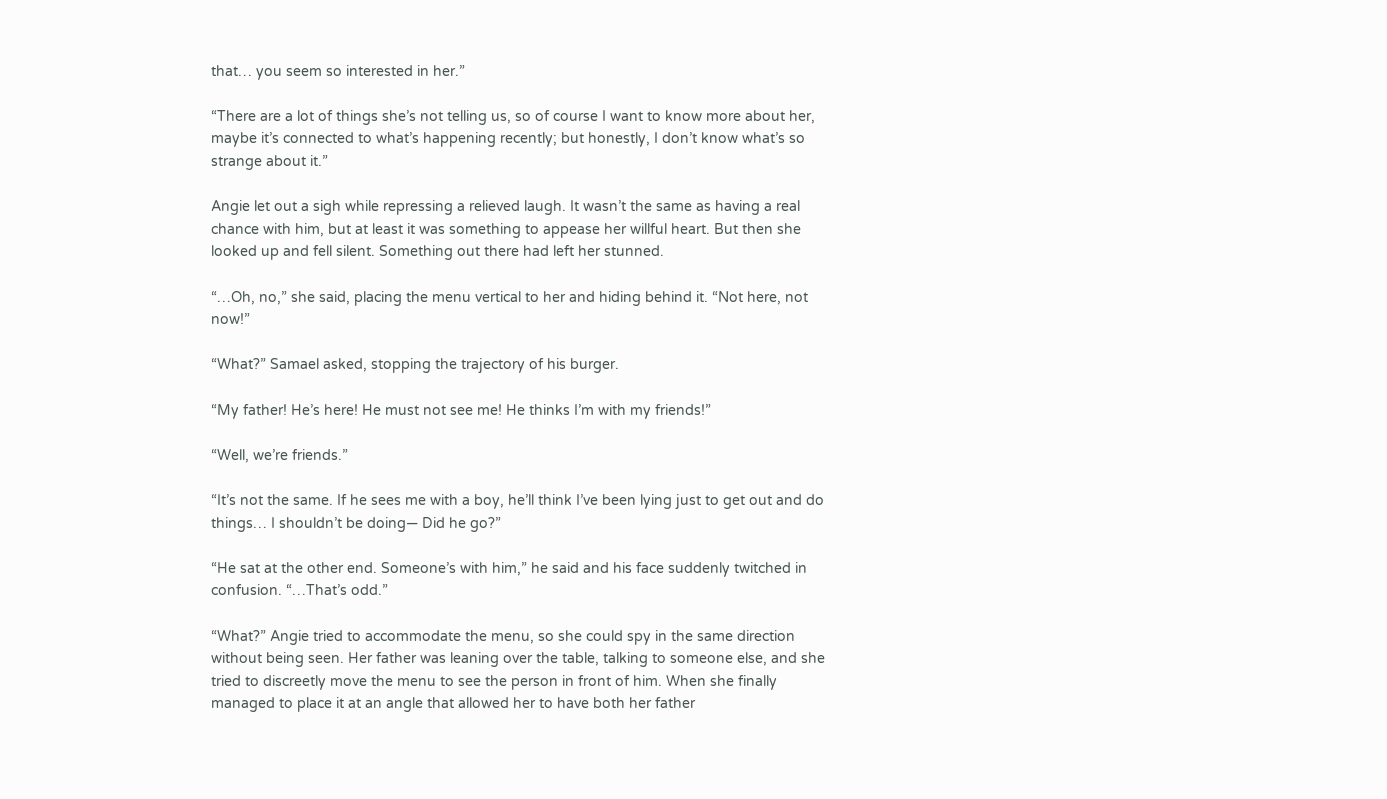that… you seem so interested in her.”

“There are a lot of things she’s not telling us, so of course I want to know more about her, maybe it’s connected to what’s happening recently; but honestly, I don’t know what’s so strange about it.”

Angie let out a sigh while repressing a relieved laugh. It wasn’t the same as having a real chance with him, but at least it was something to appease her willful heart. But then she looked up and fell silent. Something out there had left her stunned.

“…Oh, no,” she said, placing the menu vertical to her and hiding behind it. “Not here, not now!”

“What?” Samael asked, stopping the trajectory of his burger.

“My father! He’s here! He must not see me! He thinks I’m with my friends!”

“Well, we’re friends.”

“It’s not the same. If he sees me with a boy, he’ll think I’ve been lying just to get out and do things… I shouldn’t be doing— Did he go?”

“He sat at the other end. Someone’s with him,” he said and his face suddenly twitched in confusion. “…That’s odd.”

“What?” Angie tried to accommodate the menu, so she could spy in the same direction without being seen. Her father was leaning over the table, talking to someone else, and she tried to discreetly move the menu to see the person in front of him. When she finally managed to place it at an angle that allowed her to have both her father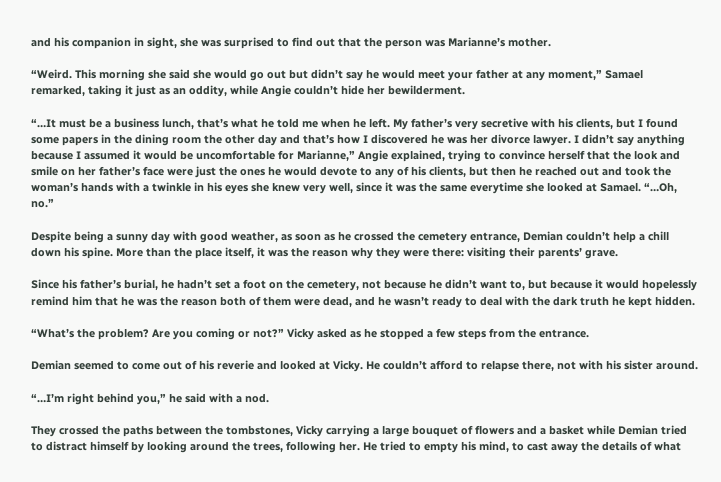and his companion in sight, she was surprised to find out that the person was Marianne’s mother.

“Weird. This morning she said she would go out but didn’t say he would meet your father at any moment,” Samael remarked, taking it just as an oddity, while Angie couldn’t hide her bewilderment.

“…It must be a business lunch, that’s what he told me when he left. My father’s very secretive with his clients, but I found some papers in the dining room the other day and that’s how I discovered he was her divorce lawyer. I didn’t say anything because I assumed it would be uncomfortable for Marianne,” Angie explained, trying to convince herself that the look and smile on her father’s face were just the ones he would devote to any of his clients, but then he reached out and took the woman’s hands with a twinkle in his eyes she knew very well, since it was the same everytime she looked at Samael. “…Oh, no.”

Despite being a sunny day with good weather, as soon as he crossed the cemetery entrance, Demian couldn’t help a chill down his spine. More than the place itself, it was the reason why they were there: visiting their parents’ grave.

Since his father’s burial, he hadn’t set a foot on the cemetery, not because he didn’t want to, but because it would hopelessly remind him that he was the reason both of them were dead, and he wasn’t ready to deal with the dark truth he kept hidden.

“What’s the problem? Are you coming or not?” Vicky asked as he stopped a few steps from the entrance.

Demian seemed to come out of his reverie and looked at Vicky. He couldn’t afford to relapse there, not with his sister around.

“…I’m right behind you,” he said with a nod.

They crossed the paths between the tombstones, Vicky carrying a large bouquet of flowers and a basket while Demian tried to distract himself by looking around the trees, following her. He tried to empty his mind, to cast away the details of what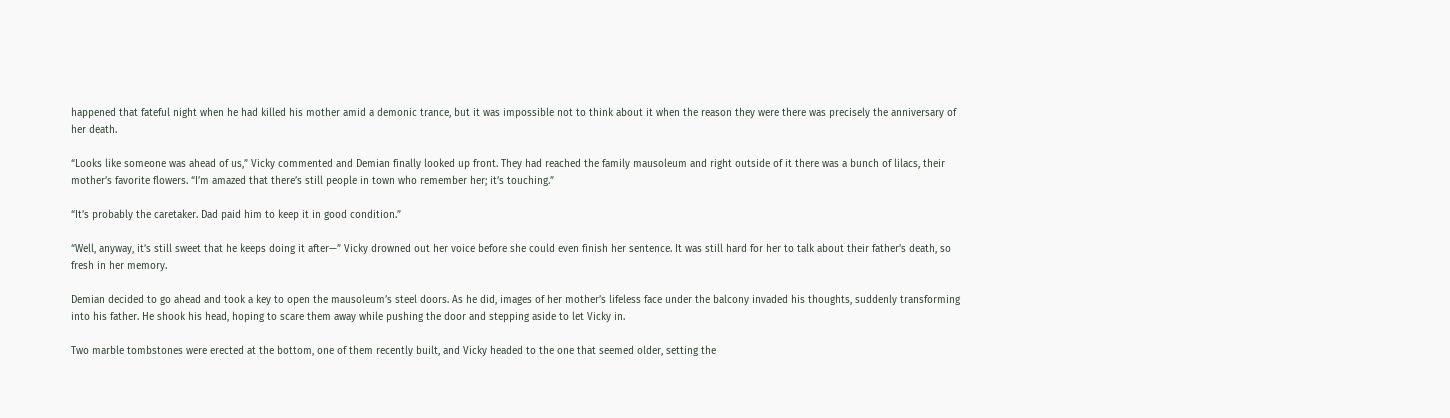happened that fateful night when he had killed his mother amid a demonic trance, but it was impossible not to think about it when the reason they were there was precisely the anniversary of her death.

“Looks like someone was ahead of us,” Vicky commented and Demian finally looked up front. They had reached the family mausoleum and right outside of it there was a bunch of lilacs, their mother’s favorite flowers. “I’m amazed that there’s still people in town who remember her; it’s touching.”

“It’s probably the caretaker. Dad paid him to keep it in good condition.”

“Well, anyway, it’s still sweet that he keeps doing it after—” Vicky drowned out her voice before she could even finish her sentence. It was still hard for her to talk about their father’s death, so fresh in her memory.

Demian decided to go ahead and took a key to open the mausoleum’s steel doors. As he did, images of her mother’s lifeless face under the balcony invaded his thoughts, suddenly transforming into his father. He shook his head, hoping to scare them away while pushing the door and stepping aside to let Vicky in.

Two marble tombstones were erected at the bottom, one of them recently built, and Vicky headed to the one that seemed older, setting the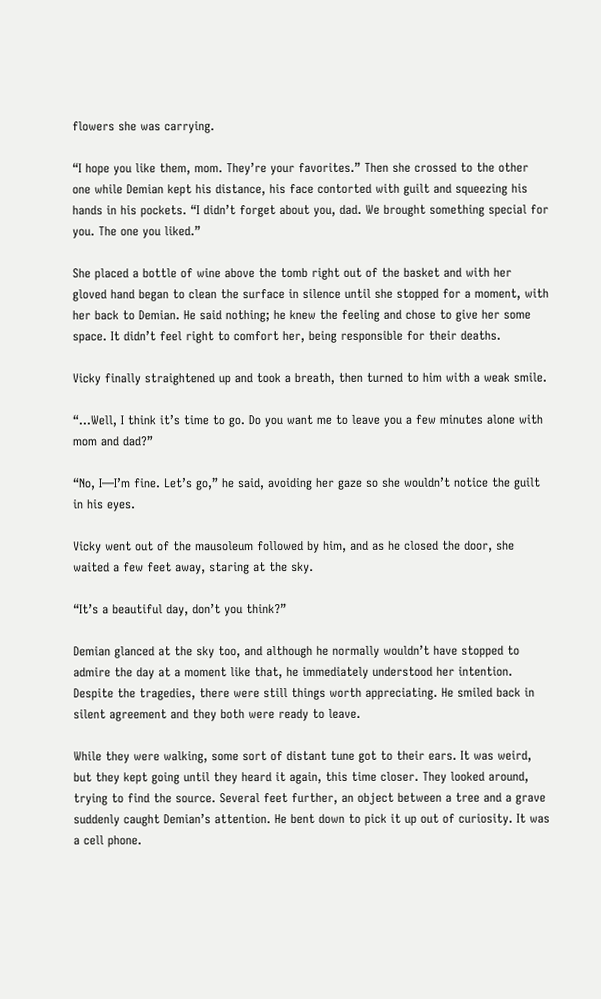flowers she was carrying.

“I hope you like them, mom. They’re your favorites.” Then she crossed to the other one while Demian kept his distance, his face contorted with guilt and squeezing his hands in his pockets. “I didn’t forget about you, dad. We brought something special for you. The one you liked.”

She placed a bottle of wine above the tomb right out of the basket and with her gloved hand began to clean the surface in silence until she stopped for a moment, with her back to Demian. He said nothing; he knew the feeling and chose to give her some space. It didn’t feel right to comfort her, being responsible for their deaths.

Vicky finally straightened up and took a breath, then turned to him with a weak smile.

“…Well, I think it’s time to go. Do you want me to leave you a few minutes alone with mom and dad?”

“No, I—I’m fine. Let’s go,” he said, avoiding her gaze so she wouldn’t notice the guilt in his eyes.

Vicky went out of the mausoleum followed by him, and as he closed the door, she waited a few feet away, staring at the sky.

“It’s a beautiful day, don’t you think?”

Demian glanced at the sky too, and although he normally wouldn’t have stopped to admire the day at a moment like that, he immediately understood her intention. Despite the tragedies, there were still things worth appreciating. He smiled back in silent agreement and they both were ready to leave.

While they were walking, some sort of distant tune got to their ears. It was weird, but they kept going until they heard it again, this time closer. They looked around, trying to find the source. Several feet further, an object between a tree and a grave suddenly caught Demian’s attention. He bent down to pick it up out of curiosity. It was a cell phone.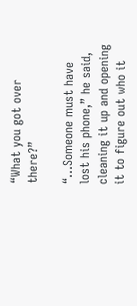“What you got over there?”

“…Someone must have lost his phone,” he said, cleaning it up and opening it to figure out who it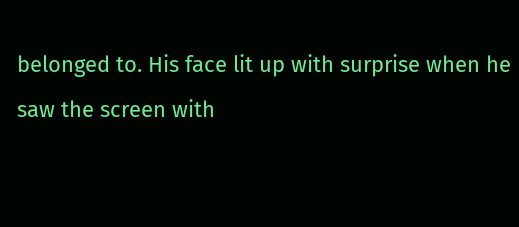belonged to. His face lit up with surprise when he saw the screen with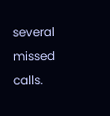several missed calls.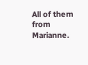All of them from Marianne.